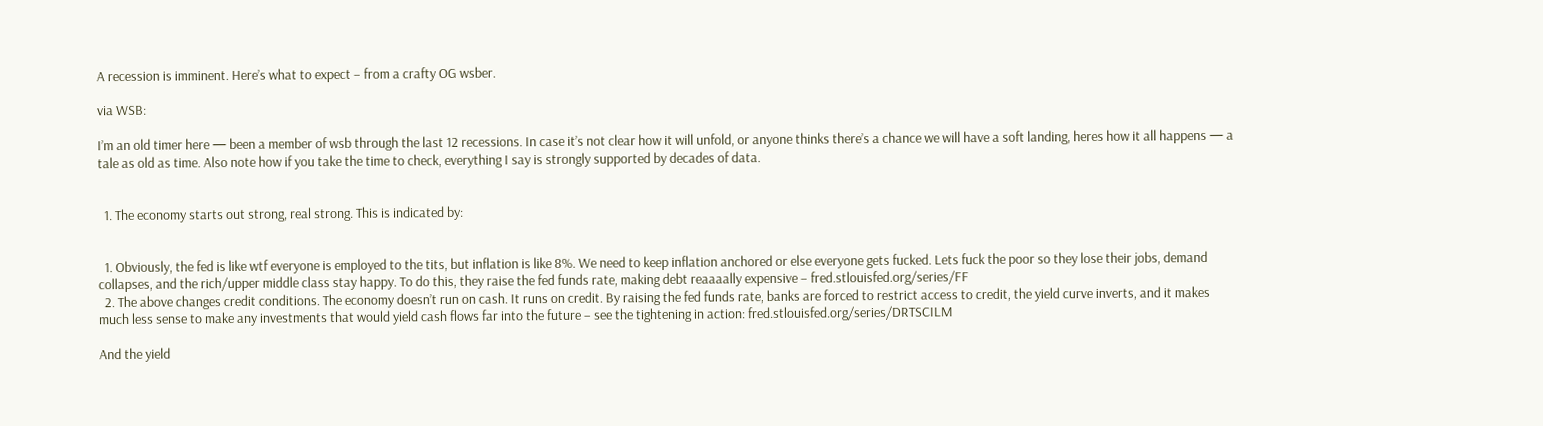A recession is imminent. Here’s what to expect – from a crafty OG wsber.

via WSB:

I’m an old timer here — been a member of wsb through the last 12 recessions. In case it’s not clear how it will unfold, or anyone thinks there’s a chance we will have a soft landing, heres how it all happens — a tale as old as time. Also note how if you take the time to check, everything I say is strongly supported by decades of data.


  1. The economy starts out strong, real strong. This is indicated by:


  1. Obviously, the fed is like wtf everyone is employed to the tits, but inflation is like 8%. We need to keep inflation anchored or else everyone gets fucked. Lets fuck the poor so they lose their jobs, demand collapses, and the rich/upper middle class stay happy. To do this, they raise the fed funds rate, making debt reaaaally expensive – fred.stlouisfed.org/series/FF
  2. The above changes credit conditions. The economy doesn’t run on cash. It runs on credit. By raising the fed funds rate, banks are forced to restrict access to credit, the yield curve inverts, and it makes much less sense to make any investments that would yield cash flows far into the future – see the tightening in action: fred.stlouisfed.org/series/DRTSCILM

And the yield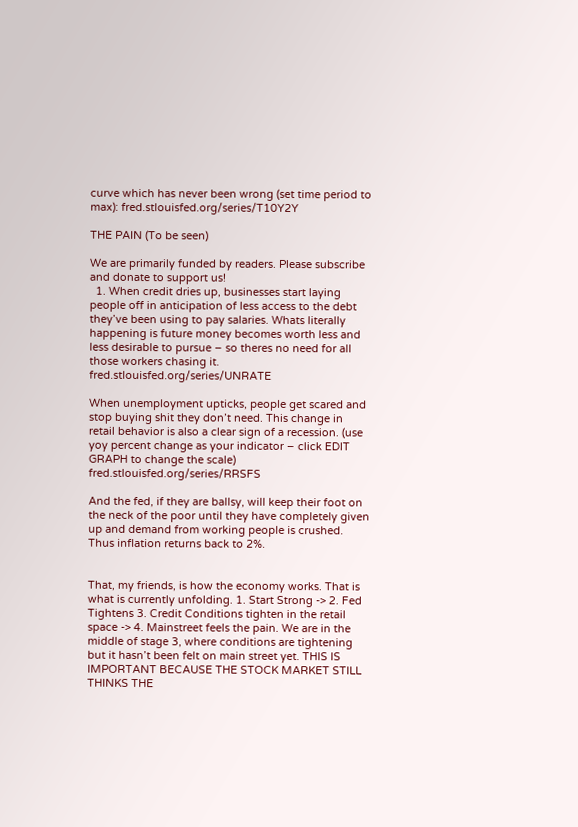curve which has never been wrong (set time period to max): fred.stlouisfed.org/series/T10Y2Y

THE PAIN (To be seen)

We are primarily funded by readers. Please subscribe and donate to support us!
  1. When credit dries up, businesses start laying people off in anticipation of less access to the debt they’ve been using to pay salaries. Whats literally happening is future money becomes worth less and less desirable to pursue – so theres no need for all those workers chasing it. fred.stlouisfed.org/series/UNRATE

When unemployment upticks, people get scared and stop buying shit they don’t need. This change in retail behavior is also a clear sign of a recession. (use yoy percent change as your indicator – click EDIT GRAPH to change the scale) fred.stlouisfed.org/series/RRSFS

And the fed, if they are ballsy, will keep their foot on the neck of the poor until they have completely given up and demand from working people is crushed. Thus inflation returns back to 2%.


That, my friends, is how the economy works. That is what is currently unfolding. 1. Start Strong -> 2. Fed Tightens 3. Credit Conditions tighten in the retail space -> 4. Mainstreet feels the pain. We are in the middle of stage 3, where conditions are tightening but it hasn’t been felt on main street yet. THIS IS IMPORTANT BECAUSE THE STOCK MARKET STILL THINKS THE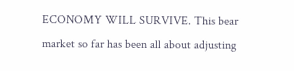ECONOMY WILL SURVIVE. This bear market so far has been all about adjusting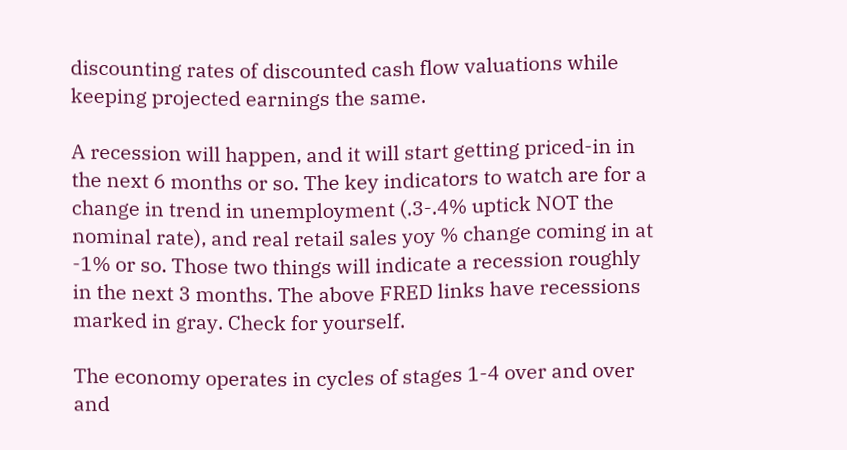discounting rates of discounted cash flow valuations while keeping projected earnings the same.

A recession will happen, and it will start getting priced-in in the next 6 months or so. The key indicators to watch are for a change in trend in unemployment (.3-.4% uptick NOT the nominal rate), and real retail sales yoy % change coming in at -1% or so. Those two things will indicate a recession roughly in the next 3 months. The above FRED links have recessions marked in gray. Check for yourself.

The economy operates in cycles of stages 1-4 over and over and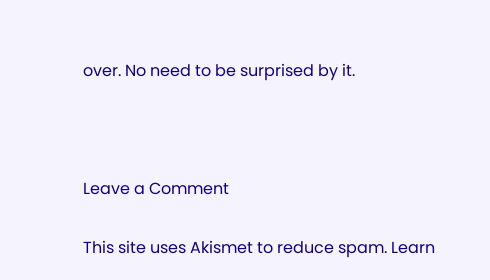over. No need to be surprised by it.



Leave a Comment

This site uses Akismet to reduce spam. Learn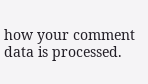how your comment data is processed.